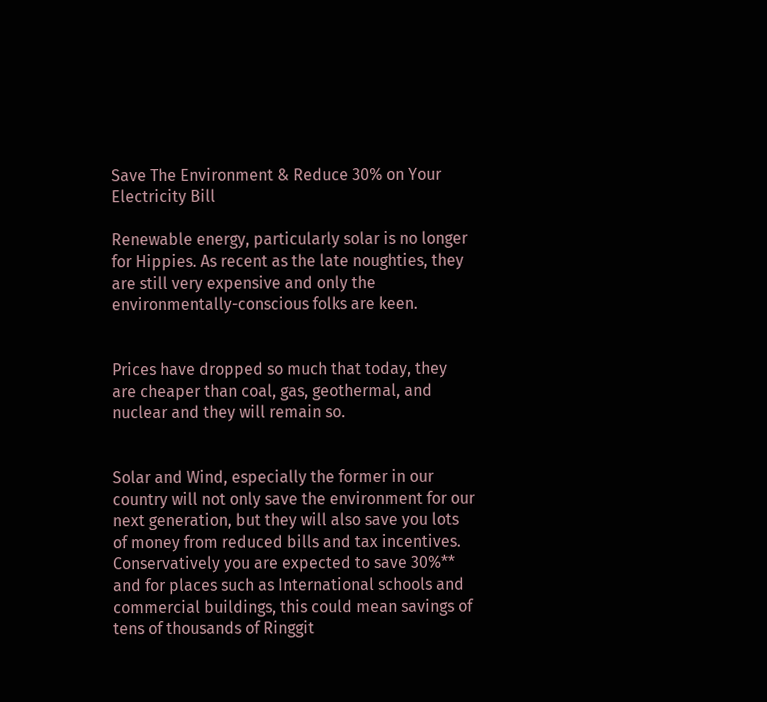Save The Environment & Reduce 30% on Your Electricity Bill

Renewable energy, particularly solar is no longer for Hippies. As recent as the late noughties, they are still very expensive and only the environmentally-conscious folks are keen.


Prices have dropped so much that today, they are cheaper than coal, gas, geothermal, and nuclear and they will remain so.


Solar and Wind, especially the former in our country will not only save the environment for our next generation, but they will also save you lots of money from reduced bills and tax incentives. Conservatively you are expected to save 30%** and for places such as International schools and commercial buildings, this could mean savings of tens of thousands of Ringgit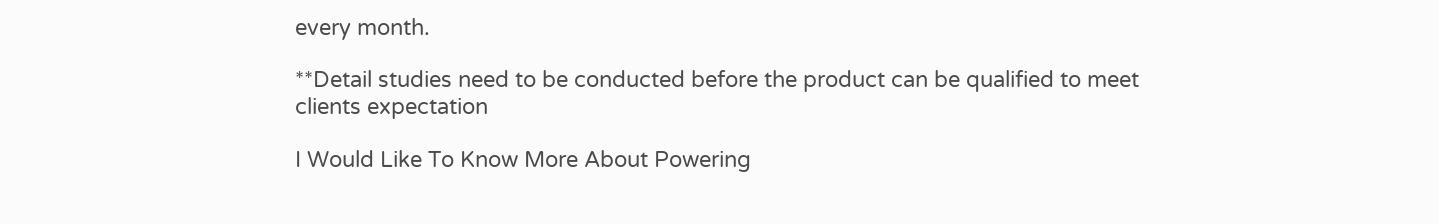every month.

**Detail studies need to be conducted before the product can be qualified to meet clients expectation

I Would Like To Know More About Powering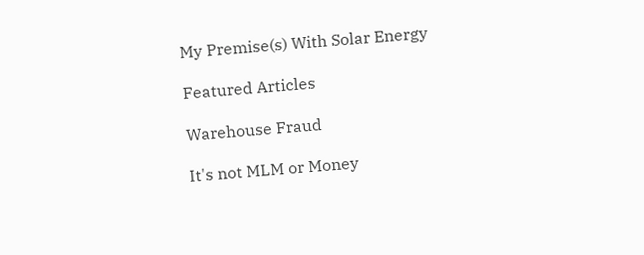My Premise(s) With Solar Energy

Featured Articles

Warehouse Fraud

It's not MLM or Money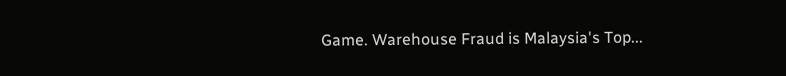Game. Warehouse Fraud is Malaysia's Top...